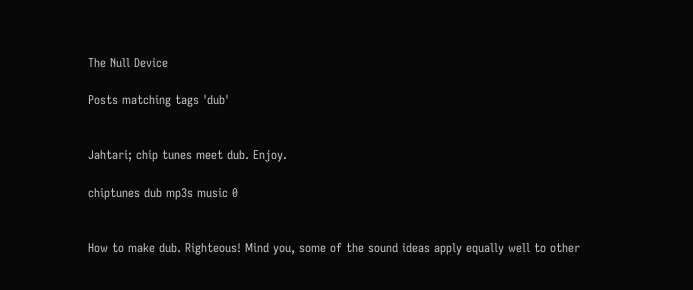The Null Device

Posts matching tags 'dub'


Jahtari; chip tunes meet dub. Enjoy.

chiptunes dub mp3s music 0


How to make dub. Righteous! Mind you, some of the sound ideas apply equally well to other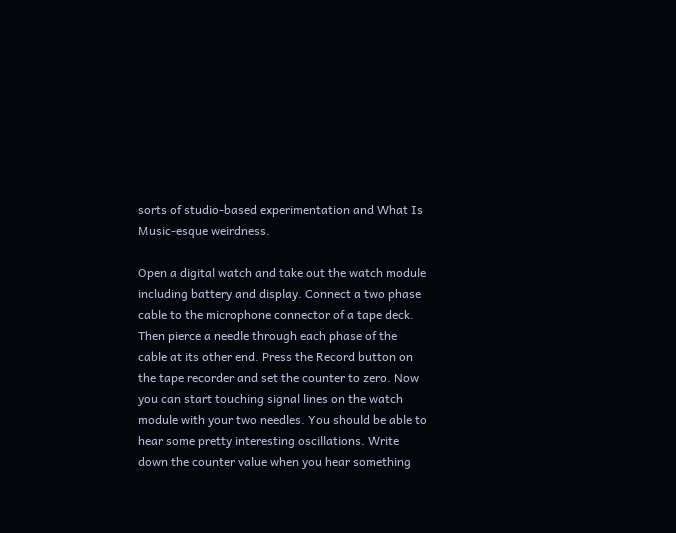sorts of studio-based experimentation and What Is Music-esque weirdness.

Open a digital watch and take out the watch module including battery and display. Connect a two phase cable to the microphone connector of a tape deck. Then pierce a needle through each phase of the cable at its other end. Press the Record button on the tape recorder and set the counter to zero. Now you can start touching signal lines on the watch module with your two needles. You should be able to hear some pretty interesting oscillations. Write down the counter value when you hear something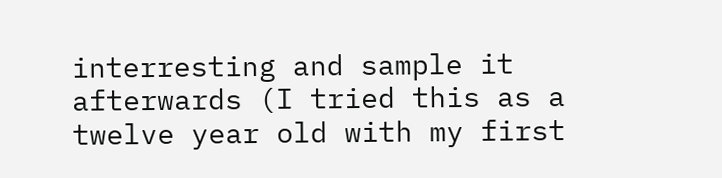interresting and sample it afterwards (I tried this as a twelve year old with my first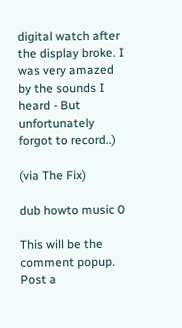digital watch after the display broke. I was very amazed by the sounds I heard - But unfortunately forgot to record..)

(via The Fix)

dub howto music 0

This will be the comment popup.
Post a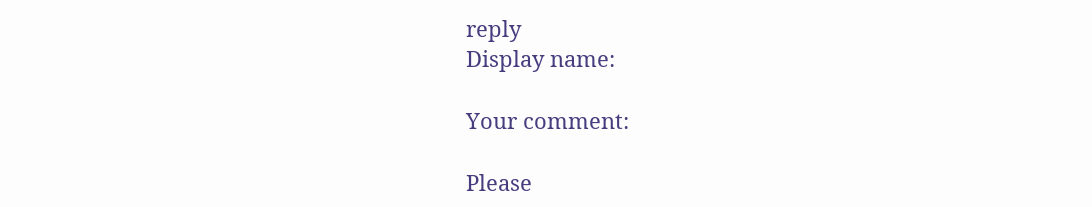reply
Display name:

Your comment:

Please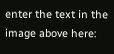enter the text in the image above here: